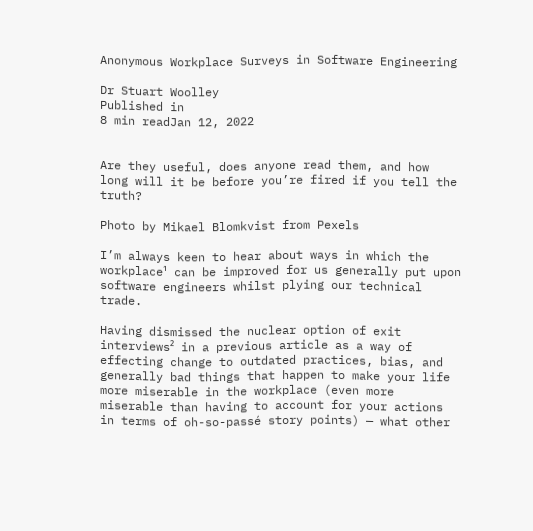Anonymous Workplace Surveys in Software Engineering

Dr Stuart Woolley
Published in
8 min readJan 12, 2022


Are they useful, does anyone read them, and how long will it be before you’re fired if you tell the truth?

Photo by Mikael Blomkvist from Pexels

I’m always keen to hear about ways in which the workplace¹ can be improved for us generally put upon software engineers whilst plying our technical trade.

Having dismissed the nuclear option of exit interviews² in a previous article as a way of effecting change to outdated practices, bias, and generally bad things that happen to make your life more miserable in the workplace (even more miserable than having to account for your actions in terms of oh-so-passé story points) — what other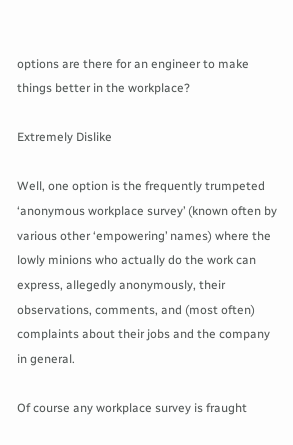options are there for an engineer to make things better in the workplace?

Extremely Dislike

Well, one option is the frequently trumpeted ‘anonymous workplace survey’ (known often by various other ‘empowering’ names) where the lowly minions who actually do the work can express, allegedly anonymously, their observations, comments, and (most often) complaints about their jobs and the company in general.

Of course any workplace survey is fraught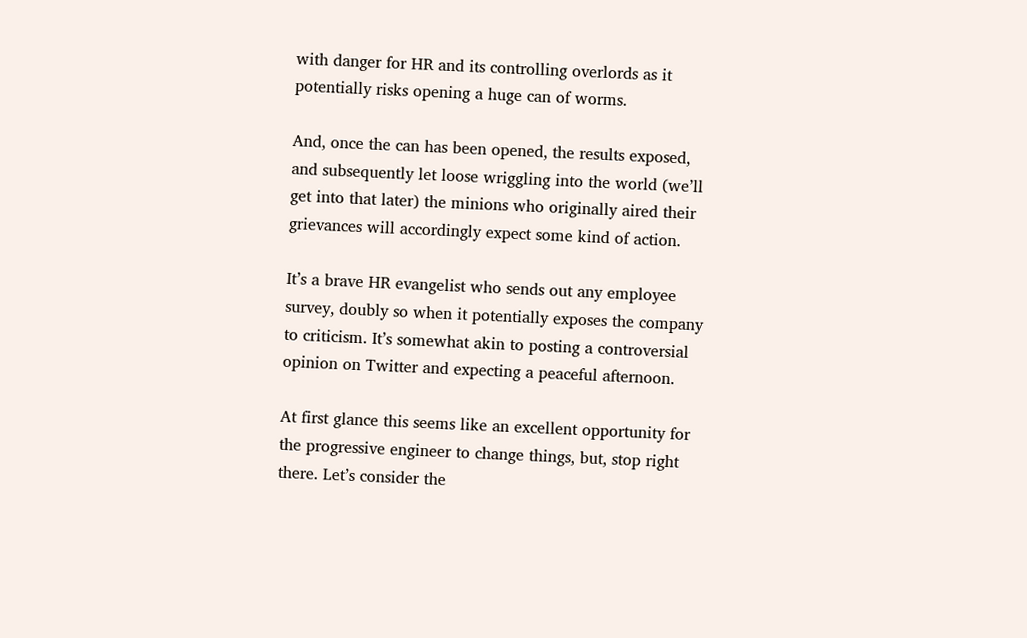with danger for HR and its controlling overlords as it potentially risks opening a huge can of worms.

And, once the can has been opened, the results exposed, and subsequently let loose wriggling into the world (we’ll get into that later) the minions who originally aired their grievances will accordingly expect some kind of action.

It’s a brave HR evangelist who sends out any employee survey, doubly so when it potentially exposes the company to criticism. It’s somewhat akin to posting a controversial opinion on Twitter and expecting a peaceful afternoon.

At first glance this seems like an excellent opportunity for the progressive engineer to change things, but, stop right there. Let’s consider the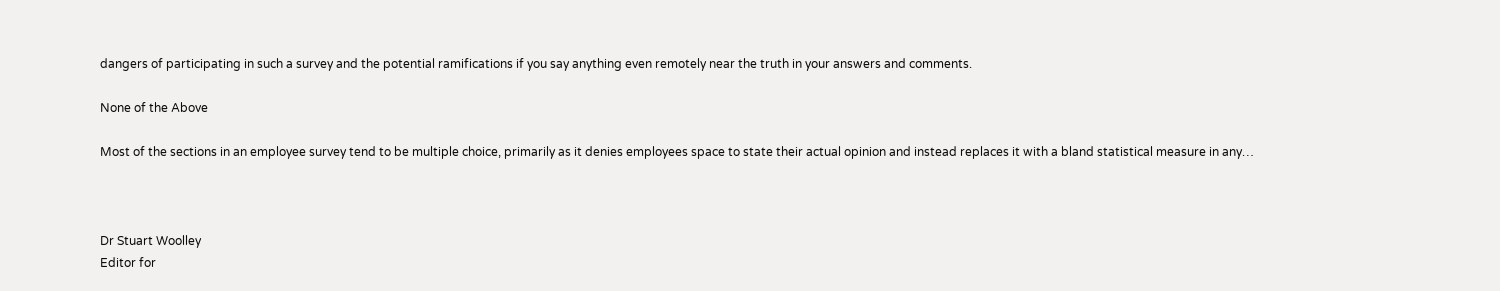dangers of participating in such a survey and the potential ramifications if you say anything even remotely near the truth in your answers and comments.

None of the Above

Most of the sections in an employee survey tend to be multiple choice, primarily as it denies employees space to state their actual opinion and instead replaces it with a bland statistical measure in any…



Dr Stuart Woolley
Editor for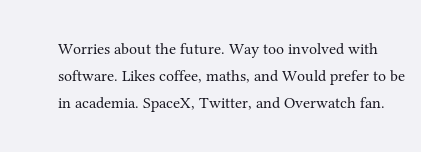Worries about the future. Way too involved with software. Likes coffee, maths, and Would prefer to be in academia. SpaceX, Twitter, and Overwatch fan.